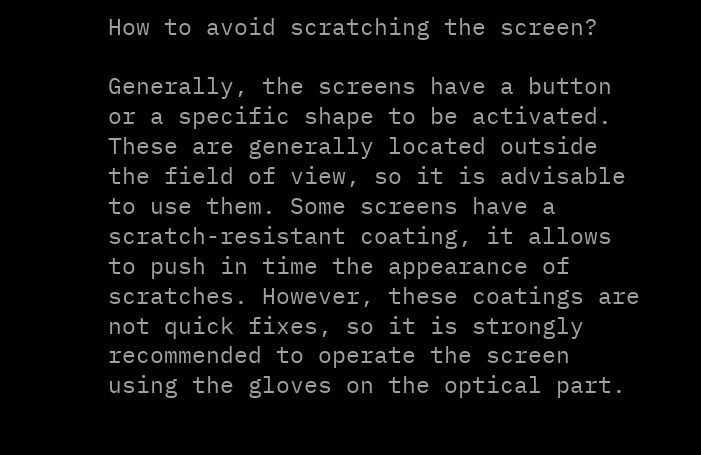How to avoid scratching the screen?

Generally, the screens have a button or a specific shape to be activated. These are generally located outside the field of view, so it is advisable to use them. Some screens have a scratch-resistant coating, it allows to push in time the appearance of scratches. However, these coatings are not quick fixes, so it is strongly recommended to operate the screen using the gloves on the optical part.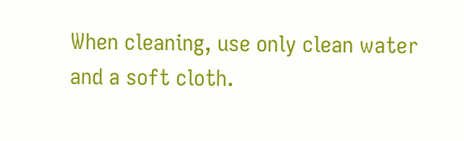When cleaning, use only clean water and a soft cloth.